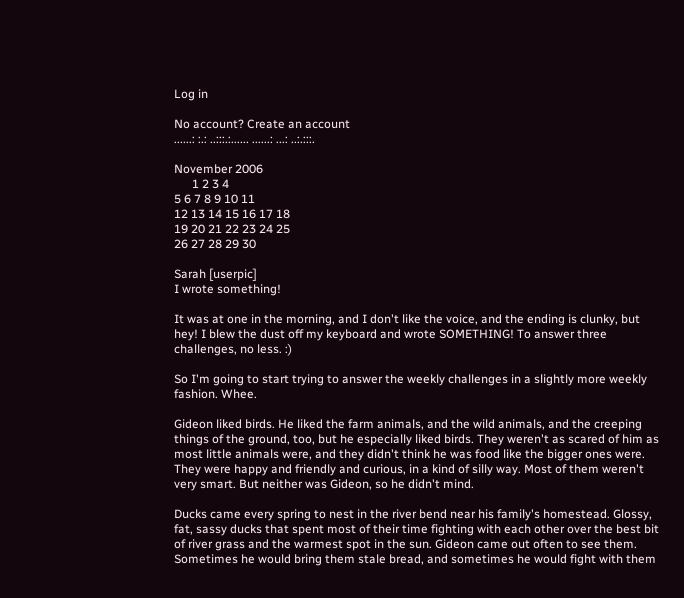Log in

No account? Create an account
......: :.: ..:::.:...... ......: ...: ..:.:::.

November 2006
      1 2 3 4
5 6 7 8 9 10 11
12 13 14 15 16 17 18
19 20 21 22 23 24 25
26 27 28 29 30

Sarah [userpic]
I wrote something!

It was at one in the morning, and I don't like the voice, and the ending is clunky, but hey! I blew the dust off my keyboard and wrote SOMETHING! To answer three challenges, no less. :)

So I'm going to start trying to answer the weekly challenges in a slightly more weekly fashion. Whee.

Gideon liked birds. He liked the farm animals, and the wild animals, and the creeping things of the ground, too, but he especially liked birds. They weren't as scared of him as most little animals were, and they didn't think he was food like the bigger ones were. They were happy and friendly and curious, in a kind of silly way. Most of them weren't very smart. But neither was Gideon, so he didn't mind.

Ducks came every spring to nest in the river bend near his family's homestead. Glossy, fat, sassy ducks that spent most of their time fighting with each other over the best bit of river grass and the warmest spot in the sun. Gideon came out often to see them. Sometimes he would bring them stale bread, and sometimes he would fight with them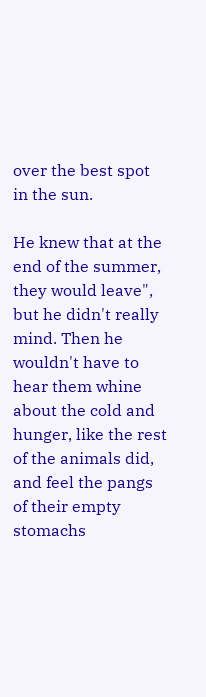over the best spot in the sun.

He knew that at the end of the summer, they would leave", but he didn't really mind. Then he wouldn't have to hear them whine about the cold and hunger, like the rest of the animals did, and feel the pangs of their empty stomachs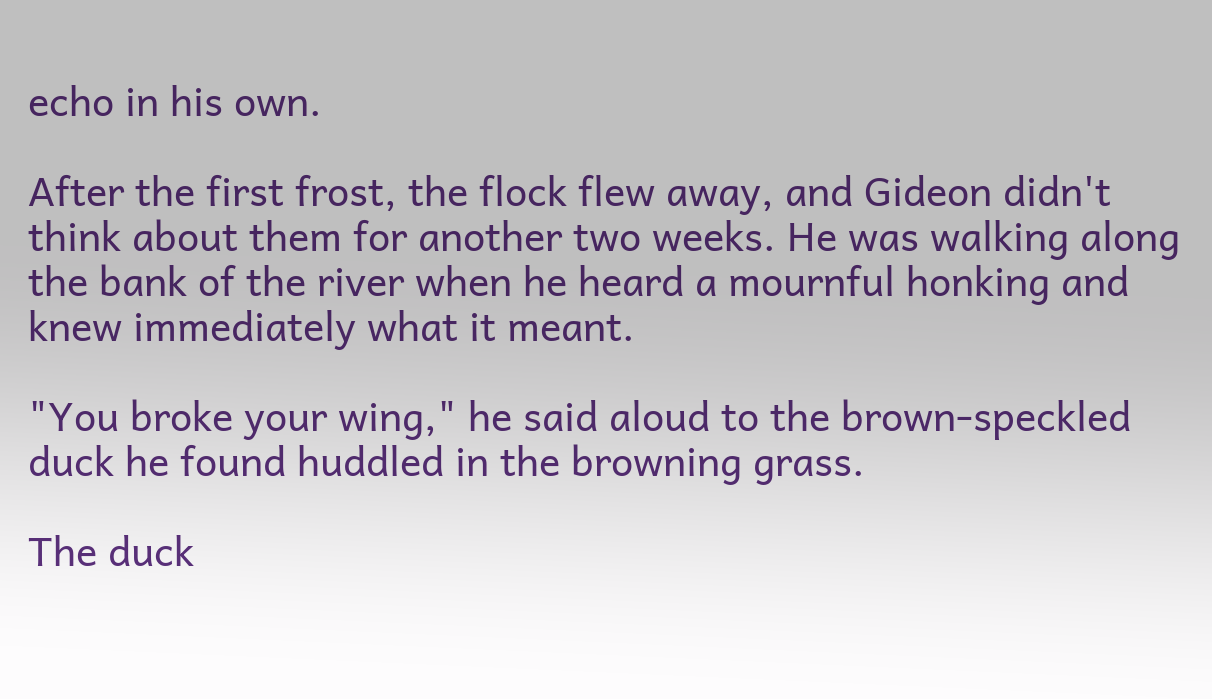echo in his own.

After the first frost, the flock flew away, and Gideon didn't think about them for another two weeks. He was walking along the bank of the river when he heard a mournful honking and knew immediately what it meant.

"You broke your wing," he said aloud to the brown-speckled duck he found huddled in the browning grass.

The duck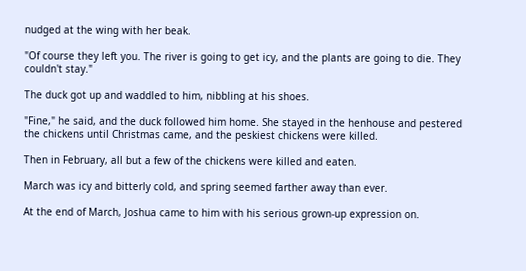nudged at the wing with her beak.

"Of course they left you. The river is going to get icy, and the plants are going to die. They couldn't stay."

The duck got up and waddled to him, nibbling at his shoes.

"Fine," he said, and the duck followed him home. She stayed in the henhouse and pestered the chickens until Christmas came, and the peskiest chickens were killed.

Then in February, all but a few of the chickens were killed and eaten.

March was icy and bitterly cold, and spring seemed farther away than ever.

At the end of March, Joshua came to him with his serious grown-up expression on.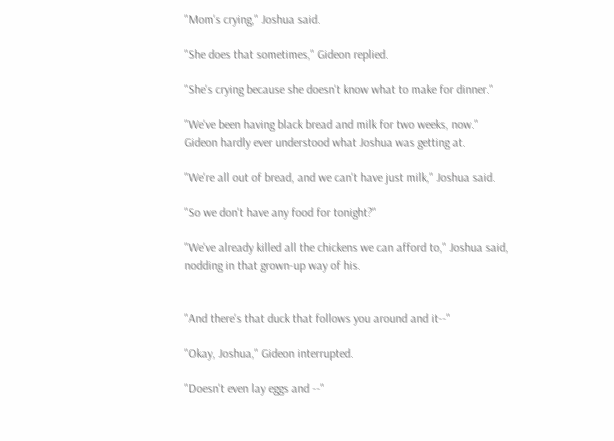"Mom's crying," Joshua said.

"She does that sometimes," Gideon replied.

"She's crying because she doesn't know what to make for dinner."

"We've been having black bread and milk for two weeks, now." Gideon hardly ever understood what Joshua was getting at.

"We're all out of bread, and we can't have just milk," Joshua said.

"So we don't have any food for tonight?"

"We've already killed all the chickens we can afford to," Joshua said, nodding in that grown-up way of his.


"And there's that duck that follows you around and it--"

"Okay, Joshua," Gideon interrupted.

"Doesn't even lay eggs and --"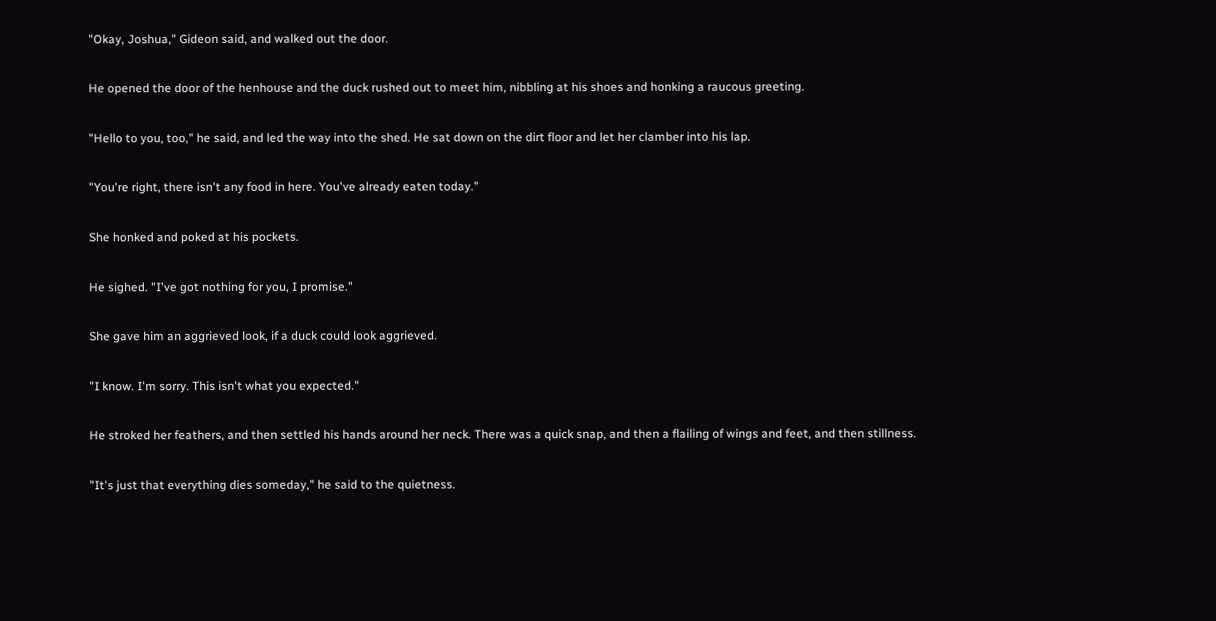"Okay, Joshua," Gideon said, and walked out the door.

He opened the door of the henhouse and the duck rushed out to meet him, nibbling at his shoes and honking a raucous greeting.

"Hello to you, too," he said, and led the way into the shed. He sat down on the dirt floor and let her clamber into his lap.

"You're right, there isn't any food in here. You've already eaten today."

She honked and poked at his pockets.

He sighed. "I've got nothing for you, I promise."

She gave him an aggrieved look, if a duck could look aggrieved.

"I know. I'm sorry. This isn't what you expected."

He stroked her feathers, and then settled his hands around her neck. There was a quick snap, and then a flailing of wings and feet, and then stillness.

"It's just that everything dies someday," he said to the quietness.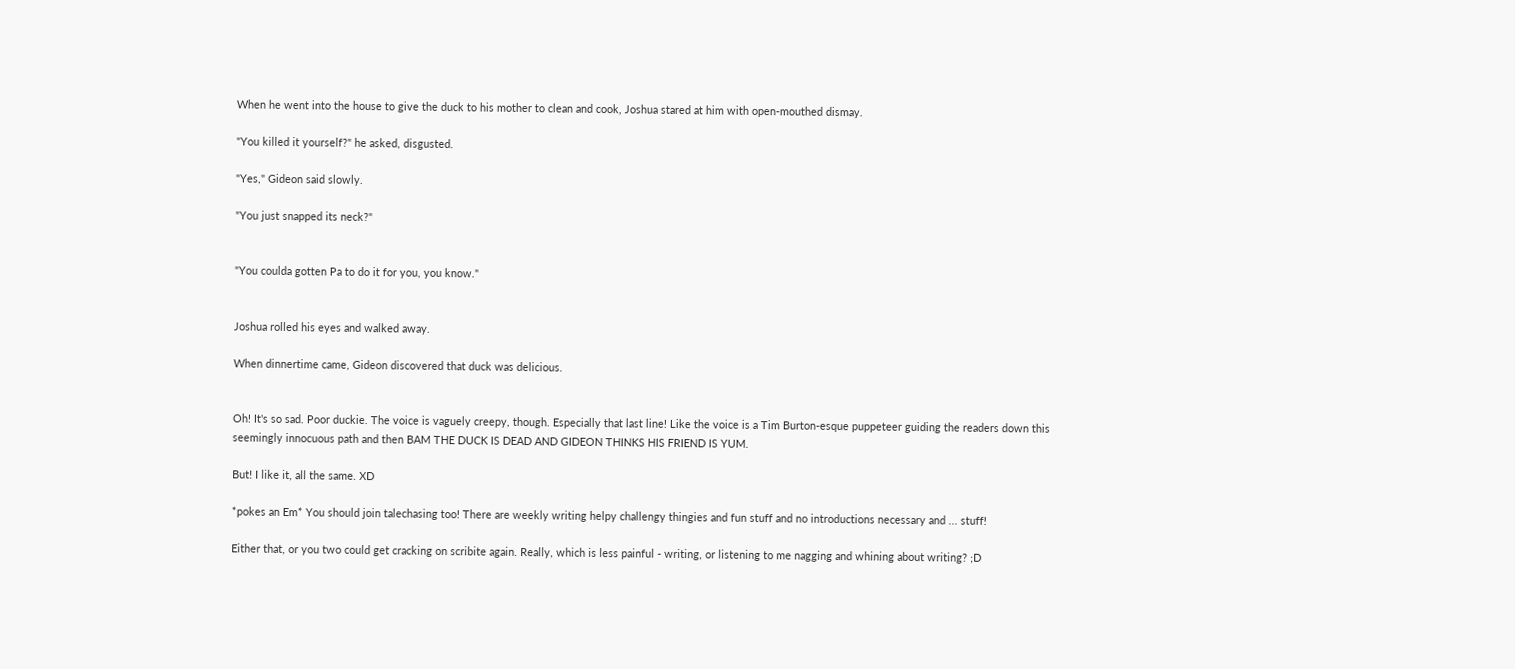When he went into the house to give the duck to his mother to clean and cook, Joshua stared at him with open-mouthed dismay.

"You killed it yourself?" he asked, disgusted.

"Yes," Gideon said slowly.

"You just snapped its neck?"


"You coulda gotten Pa to do it for you, you know."


Joshua rolled his eyes and walked away.

When dinnertime came, Gideon discovered that duck was delicious.


Oh! It's so sad. Poor duckie. The voice is vaguely creepy, though. Especially that last line! Like the voice is a Tim Burton-esque puppeteer guiding the readers down this seemingly innocuous path and then BAM THE DUCK IS DEAD AND GIDEON THINKS HIS FRIEND IS YUM.

But! I like it, all the same. XD

*pokes an Em* You should join talechasing too! There are weekly writing helpy challengy thingies and fun stuff and no introductions necessary and ... stuff!

Either that, or you two could get cracking on scribite again. Really, which is less painful - writing, or listening to me nagging and whining about writing? ;D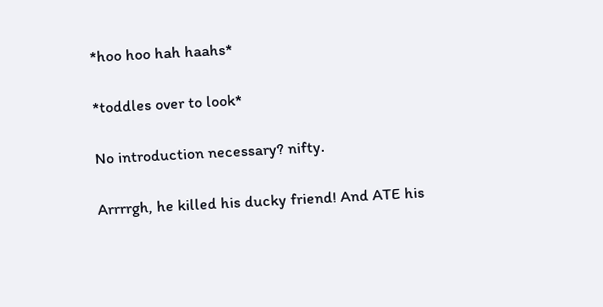*hoo hoo hah haahs*

*toddles over to look*

No introduction necessary? nifty.

Arrrrgh, he killed his ducky friend! And ATE his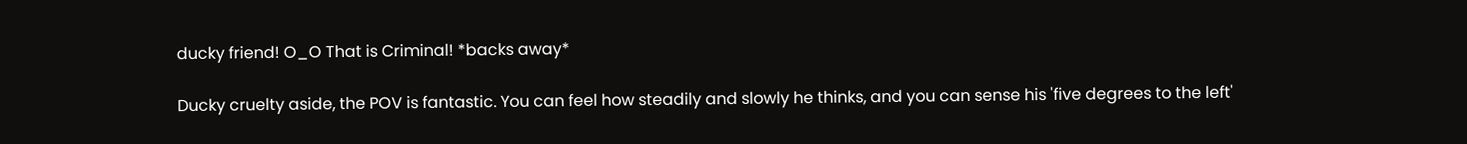ducky friend! O_O That is Criminal! *backs away*

Ducky cruelty aside, the POV is fantastic. You can feel how steadily and slowly he thinks, and you can sense his 'five degrees to the left'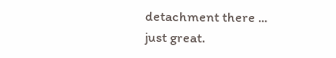detachment there ... just great.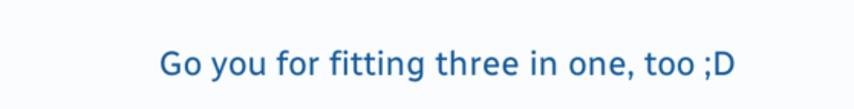Go you for fitting three in one, too ;D